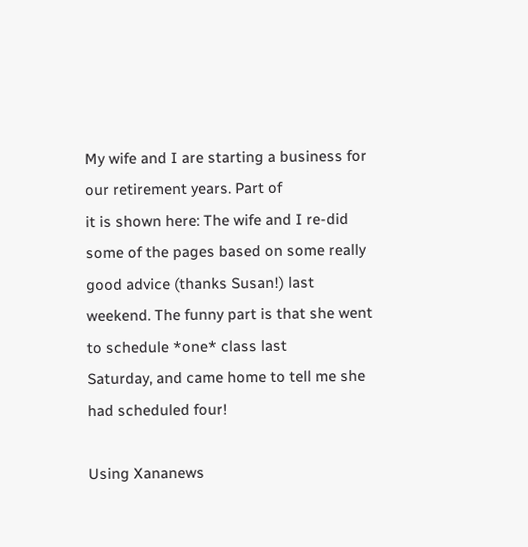My wife and I are starting a business for our retirement years. Part of
it is shown here: The wife and I re-did
some of the pages based on some really good advice (thanks Susan!) last
weekend. The funny part is that she went to schedule *one* class last
Saturday, and came home to tell me she had scheduled four!

Using Xananews